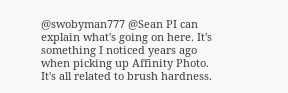@swobyman777 @Sean PI can explain what's going on here. It's something I noticed years ago when picking up Affinity Photo. It's all related to brush hardness.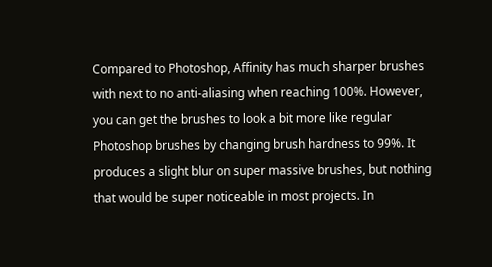Compared to Photoshop, Affinity has much sharper brushes with next to no anti-aliasing when reaching 100%. However, you can get the brushes to look a bit more like regular Photoshop brushes by changing brush hardness to 99%. It produces a slight blur on super massive brushes, but nothing that would be super noticeable in most projects. In